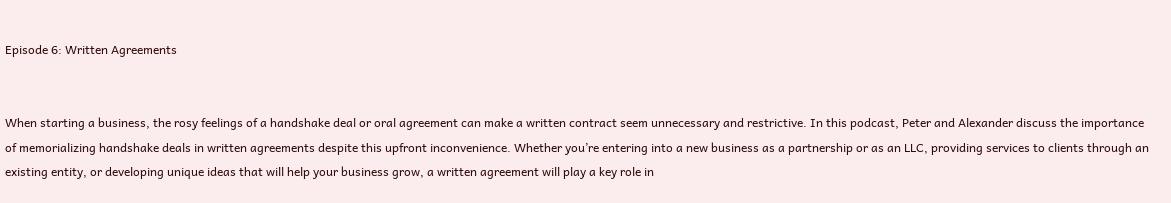Episode 6: Written Agreements


When starting a business, the rosy feelings of a handshake deal or oral agreement can make a written contract seem unnecessary and restrictive. In this podcast, Peter and Alexander discuss the importance of memorializing handshake deals in written agreements despite this upfront inconvenience. Whether you’re entering into a new business as a partnership or as an LLC, providing services to clients through an existing entity, or developing unique ideas that will help your business grow, a written agreement will play a key role in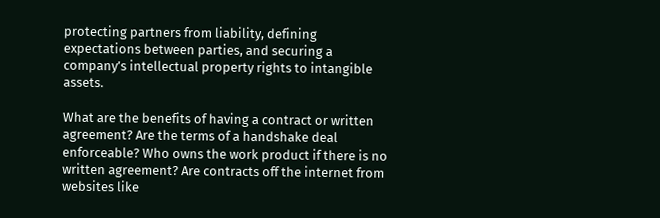protecting partners from liability, defining expectations between parties, and securing a company’s intellectual property rights to intangible assets.

What are the benefits of having a contract or written agreement? Are the terms of a handshake deal enforceable? Who owns the work product if there is no written agreement? Are contracts off the internet from websites like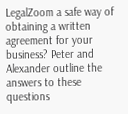LegalZoom a safe way of obtaining a written agreement for your business? Peter and Alexander outline the answers to these questions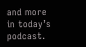and more in today’s podcast.